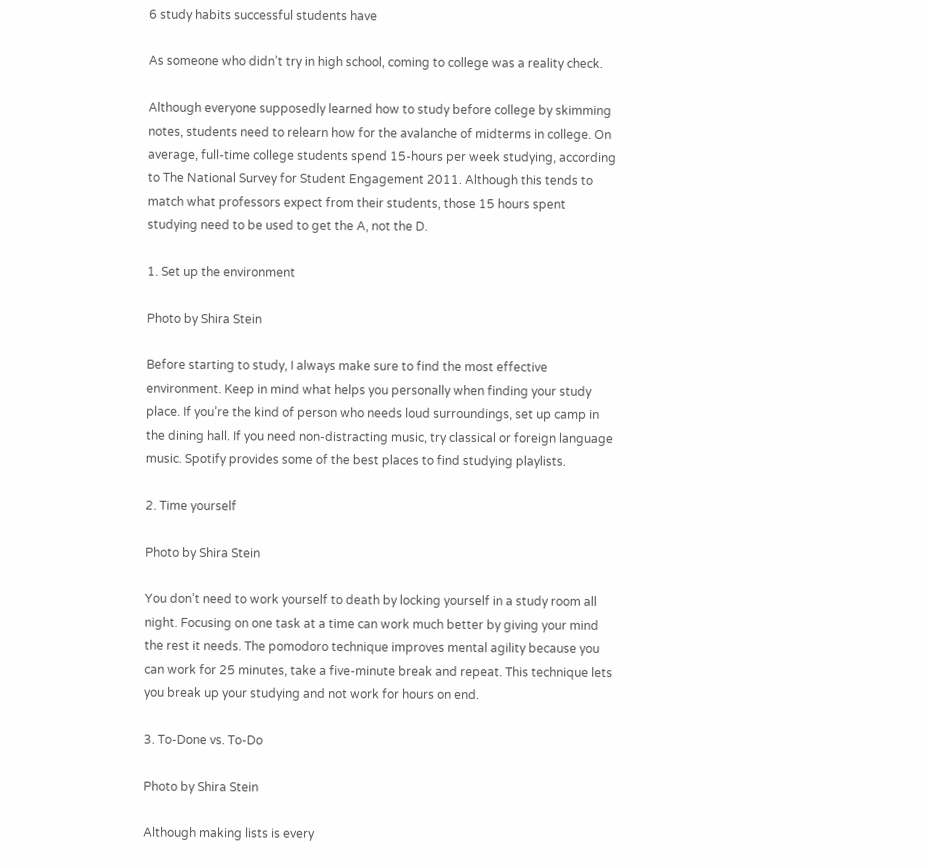6 study habits successful students have

As someone who didn’t try in high school, coming to college was a reality check.

Although everyone supposedly learned how to study before college by skimming notes, students need to relearn how for the avalanche of midterms in college. On average, full-time college students spend 15-hours per week studying, according to The National Survey for Student Engagement 2011. Although this tends to match what professors expect from their students, those 15 hours spent studying need to be used to get the A, not the D.

1. Set up the environment

Photo by Shira Stein

Before starting to study, I always make sure to find the most effective environment. Keep in mind what helps you personally when finding your study place. If you’re the kind of person who needs loud surroundings, set up camp in the dining hall. If you need non-distracting music, try classical or foreign language music. Spotify provides some of the best places to find studying playlists.

2. Time yourself

Photo by Shira Stein

You don’t need to work yourself to death by locking yourself in a study room all night. Focusing on one task at a time can work much better by giving your mind the rest it needs. The pomodoro technique improves mental agility because you can work for 25 minutes, take a five-minute break and repeat. This technique lets you break up your studying and not work for hours on end.

3. To-Done vs. To-Do

Photo by Shira Stein

Although making lists is every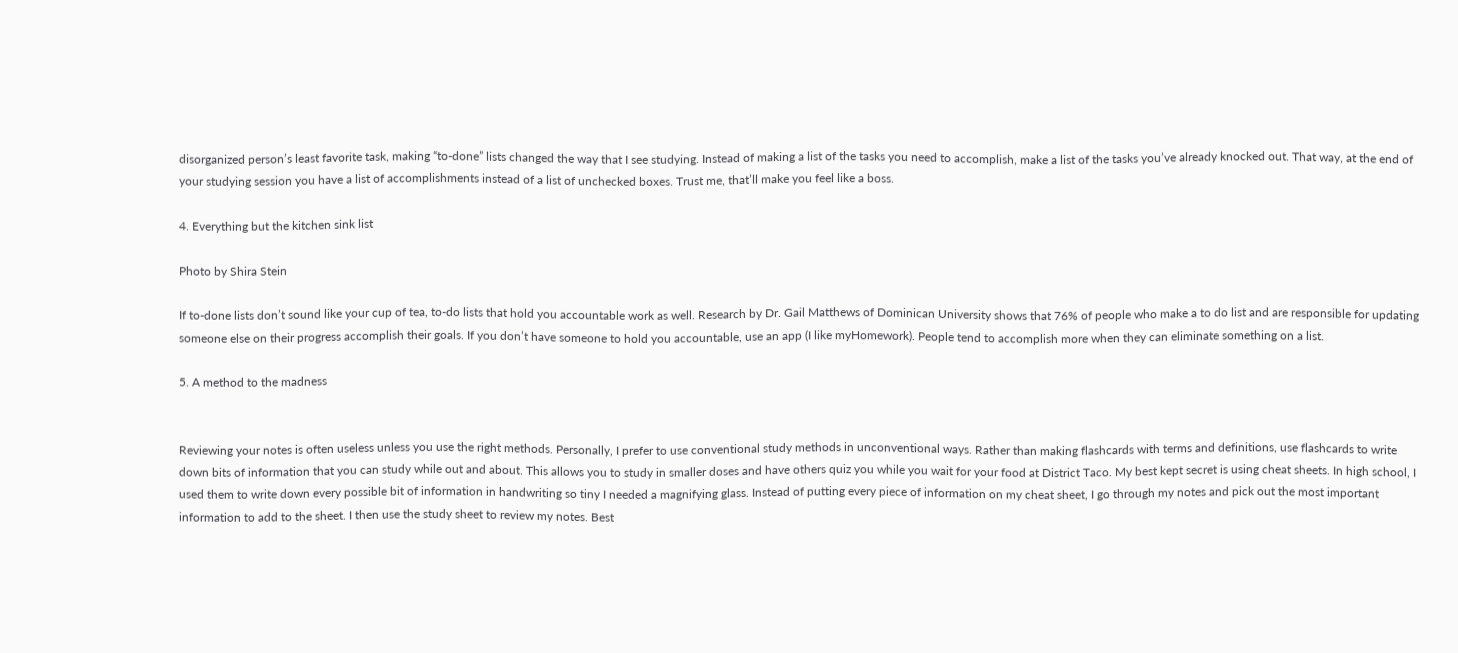disorganized person’s least favorite task, making “to-done” lists changed the way that I see studying. Instead of making a list of the tasks you need to accomplish, make a list of the tasks you’ve already knocked out. That way, at the end of your studying session you have a list of accomplishments instead of a list of unchecked boxes. Trust me, that’ll make you feel like a boss.

4. Everything but the kitchen sink list

Photo by Shira Stein

If to-done lists don’t sound like your cup of tea, to-do lists that hold you accountable work as well. Research by Dr. Gail Matthews of Dominican University shows that 76% of people who make a to do list and are responsible for updating someone else on their progress accomplish their goals. If you don’t have someone to hold you accountable, use an app (I like myHomework). People tend to accomplish more when they can eliminate something on a list.

5. A method to the madness


Reviewing your notes is often useless unless you use the right methods. Personally, I prefer to use conventional study methods in unconventional ways. Rather than making flashcards with terms and definitions, use flashcards to write down bits of information that you can study while out and about. This allows you to study in smaller doses and have others quiz you while you wait for your food at District Taco. My best kept secret is using cheat sheets. In high school, I used them to write down every possible bit of information in handwriting so tiny I needed a magnifying glass. Instead of putting every piece of information on my cheat sheet, I go through my notes and pick out the most important information to add to the sheet. I then use the study sheet to review my notes. Best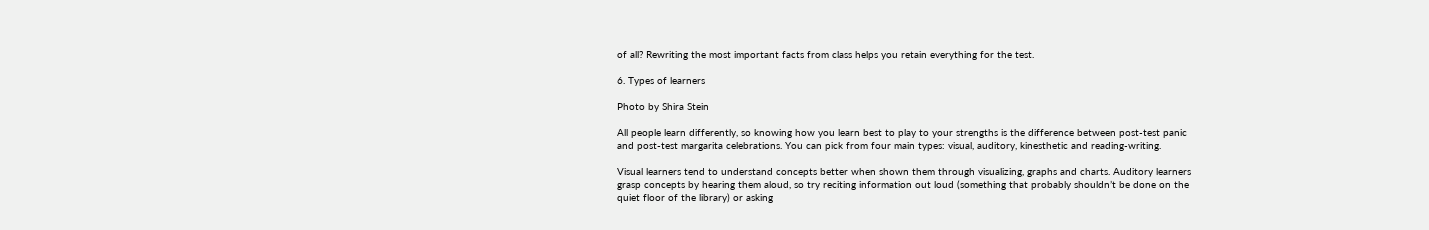of all? Rewriting the most important facts from class helps you retain everything for the test.

6. Types of learners

Photo by Shira Stein

All people learn differently, so knowing how you learn best to play to your strengths is the difference between post-test panic and post-test margarita celebrations. You can pick from four main types: visual, auditory, kinesthetic and reading-writing.

Visual learners tend to understand concepts better when shown them through visualizing, graphs and charts. Auditory learners grasp concepts by hearing them aloud, so try reciting information out loud (something that probably shouldn’t be done on the quiet floor of the library) or asking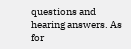questions and hearing answers. As for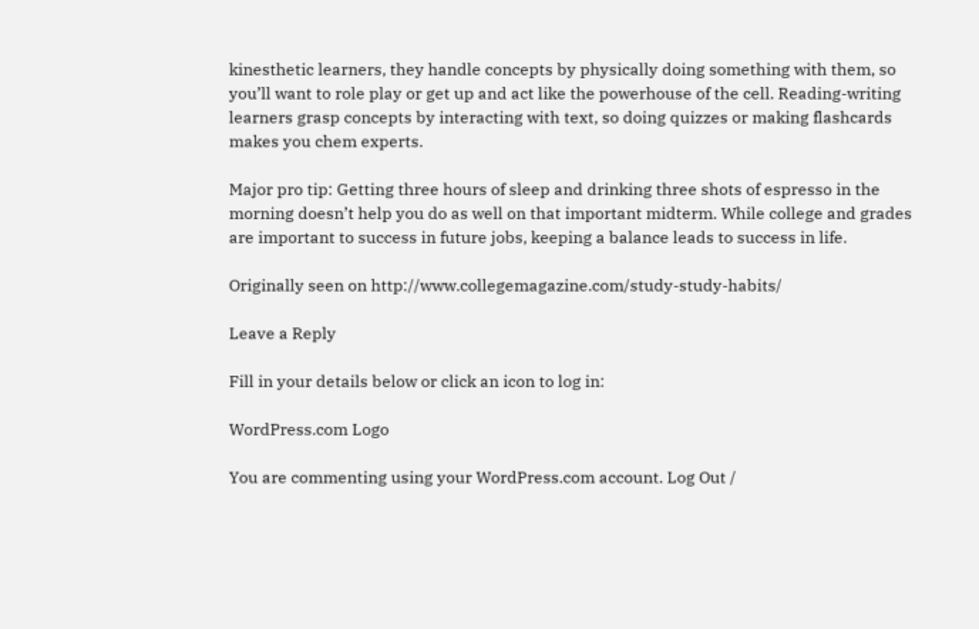kinesthetic learners, they handle concepts by physically doing something with them, so you’ll want to role play or get up and act like the powerhouse of the cell. Reading-writing learners grasp concepts by interacting with text, so doing quizzes or making flashcards makes you chem experts.

Major pro tip: Getting three hours of sleep and drinking three shots of espresso in the morning doesn’t help you do as well on that important midterm. While college and grades are important to success in future jobs, keeping a balance leads to success in life.

Originally seen on http://www.collegemagazine.com/study-study-habits/

Leave a Reply

Fill in your details below or click an icon to log in:

WordPress.com Logo

You are commenting using your WordPress.com account. Log Out /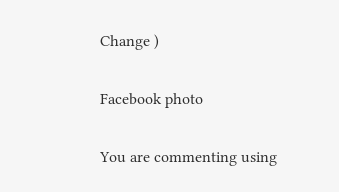Change )

Facebook photo

You are commenting using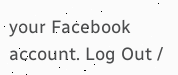your Facebook account. Log Out /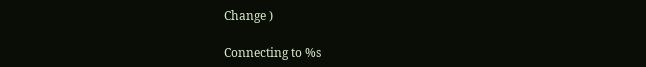Change )

Connecting to %s